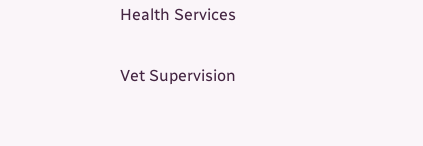Health Services

Vet Supervision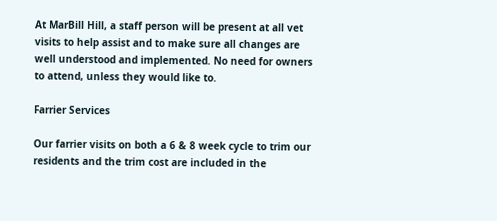At MarBill Hill, a staff person will be present at all vet visits to help assist and to make sure all changes are well understood and implemented. No need for owners to attend, unless they would like to.

Farrier Services

Our farrier visits on both a 6 & 8 week cycle to trim our residents and the trim cost are included in the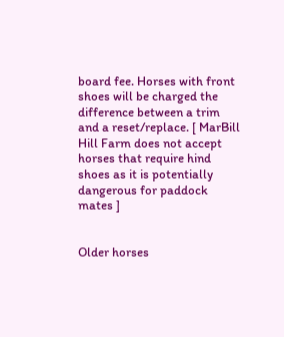board fee. Horses with front shoes will be charged the difference between a trim and a reset/replace. [ MarBill Hill Farm does not accept horses that require hind shoes as it is potentially dangerous for paddock mates ]


Older horses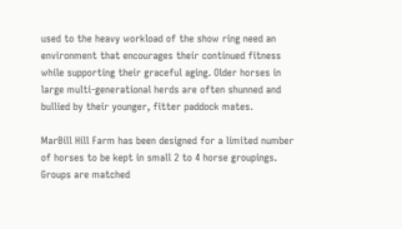used to the heavy workload of the show ring need an environment that encourages their continued fitness while supporting their graceful aging. Older horses in large multi-generational herds are often shunned and bullied by their younger, fitter paddock mates.

MarBill Hill Farm has been designed for a limited number of horses to be kept in small 2 to 4 horse groupings. Groups are matched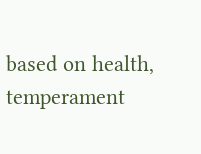based on health, temperament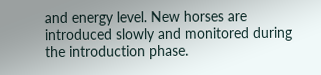and energy level. New horses are introduced slowly and monitored during the introduction phase.